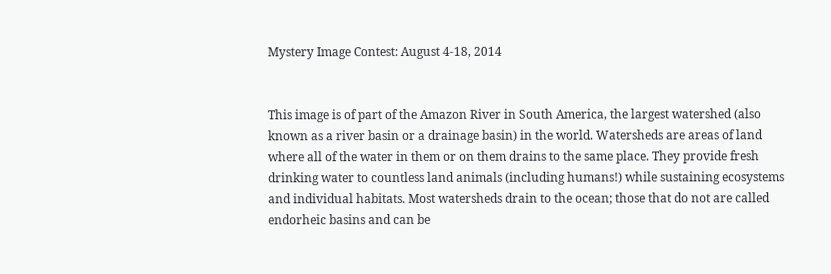Mystery Image Contest: August 4-18, 2014


This image is of part of the Amazon River in South America, the largest watershed (also known as a river basin or a drainage basin) in the world. Watersheds are areas of land where all of the water in them or on them drains to the same place. They provide fresh drinking water to countless land animals (including humans!) while sustaining ecosystems and individual habitats. Most watersheds drain to the ocean; those that do not are called endorheic basins and can be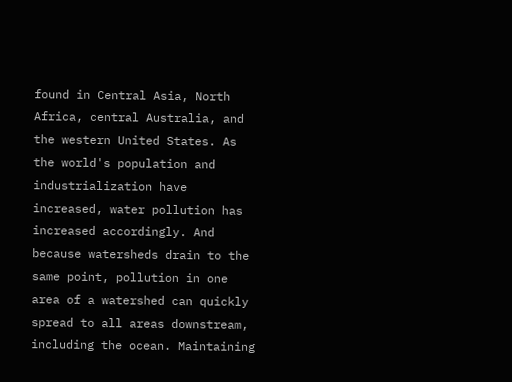found in Central Asia, North Africa, central Australia, and the western United States. As the world's population and industrialization have increased, water pollution has increased accordingly. And because watersheds drain to the same point, pollution in one area of a watershed can quickly spread to all areas downstream, including the ocean. Maintaining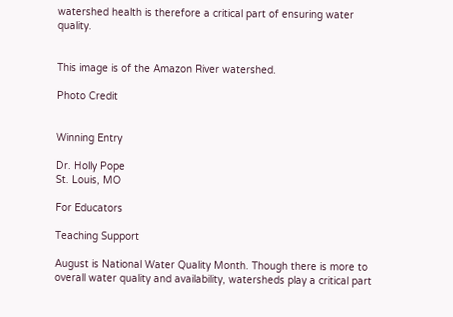watershed health is therefore a critical part of ensuring water quality.


This image is of the Amazon River watershed.

Photo Credit


Winning Entry

Dr. Holly Pope
St. Louis, MO

For Educators

Teaching Support

August is National Water Quality Month. Though there is more to overall water quality and availability, watersheds play a critical part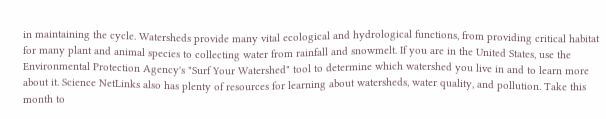in maintaining the cycle. Watersheds provide many vital ecological and hydrological functions, from providing critical habitat for many plant and animal species to collecting water from rainfall and snowmelt. If you are in the United States, use the Environmental Protection Agency's "Surf Your Watershed" tool to determine which watershed you live in and to learn more about it. Science NetLinks also has plenty of resources for learning about watersheds, water quality, and pollution. Take this month to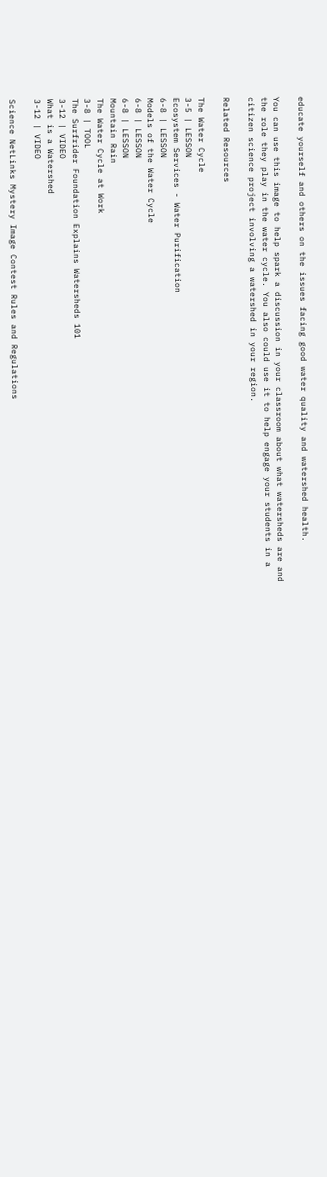educate yourself and others on the issues facing good water quality and watershed health.

You can use this image to help spark a discussion in your classroom about what watersheds are and the role they play in the water cycle. You also could use it to help engage your students in a citizen science project involving a watershed in your region.

Related Resources

The Water Cycle
3-5 | LESSON
Ecosystem Services - Water Purification
6-8 | LESSON
Models of the Water Cycle
6-8 | LESSON
6-8 | LESSON
Mountain Rain
The Water Cycle at Work
3-8 | TOOL
The Surfrider Foundation Explains Watersheds 101
3-12 | VIDEO
What is a Watershed
3-12 | VIDEO

Science NetLinks Mystery Image Contest Rules and Regulations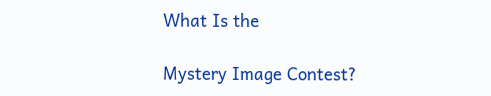What Is the

Mystery Image Contest?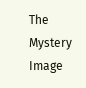The Mystery Image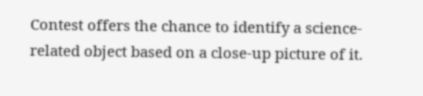Contest offers the chance to identify a science-related object based on a close-up picture of it.